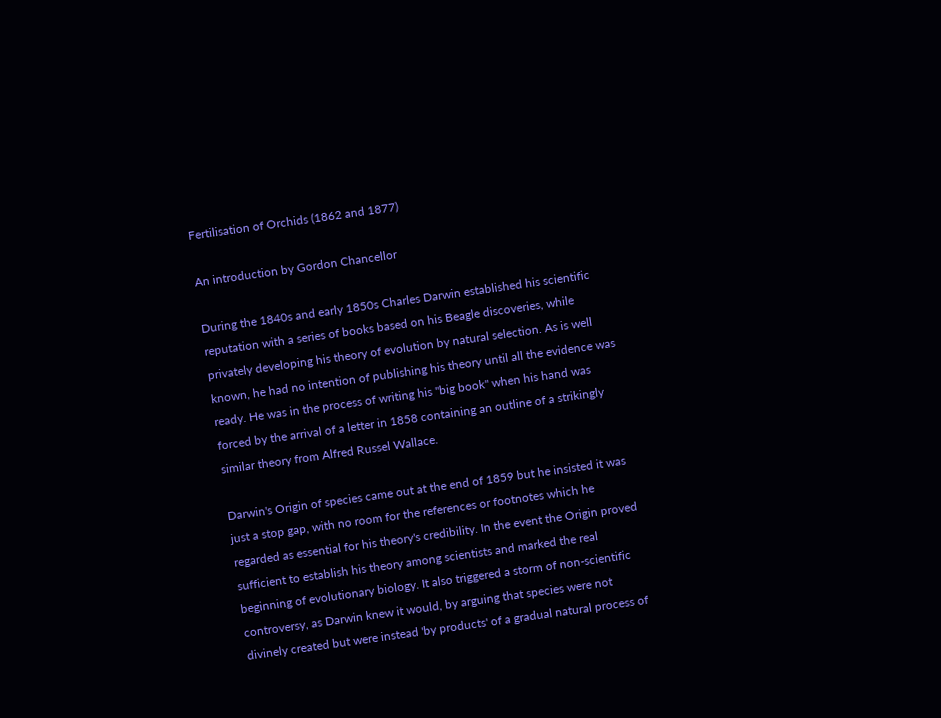Fertilisation of Orchids (1862 and 1877)

An introduction by Gordon Chancellor

During the 1840s and early 1850s Charles Darwin established his scientific reputation with a series of books based on his Beagle discoveries, while privately developing his theory of evolution by natural selection. As is well known, he had no intention of publishing his theory until all the evidence was ready. He was in the process of writing his "big book" when his hand was forced by the arrival of a letter in 1858 containing an outline of a strikingly similar theory from Alfred Russel Wallace.

Darwin's Origin of species came out at the end of 1859 but he insisted it was just a stop gap, with no room for the references or footnotes which he regarded as essential for his theory's credibility. In the event the Origin proved sufficient to establish his theory among scientists and marked the real beginning of evolutionary biology. It also triggered a storm of non-scientific controversy, as Darwin knew it would, by arguing that species were not divinely created but were instead 'by products' of a gradual natural process of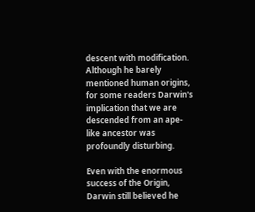descent with modification. Although he barely mentioned human origins, for some readers Darwin's implication that we are descended from an ape-like ancestor was profoundly disturbing.

Even with the enormous success of the Origin, Darwin still believed he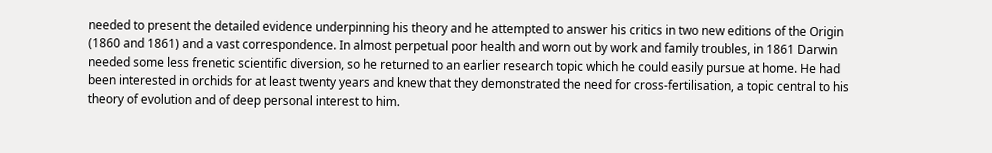needed to present the detailed evidence underpinning his theory and he attempted to answer his critics in two new editions of the Origin (1860 and 1861) and a vast correspondence. In almost perpetual poor health and worn out by work and family troubles, in 1861 Darwin needed some less frenetic scientific diversion, so he returned to an earlier research topic which he could easily pursue at home. He had been interested in orchids for at least twenty years and knew that they demonstrated the need for cross-fertilisation, a topic central to his theory of evolution and of deep personal interest to him.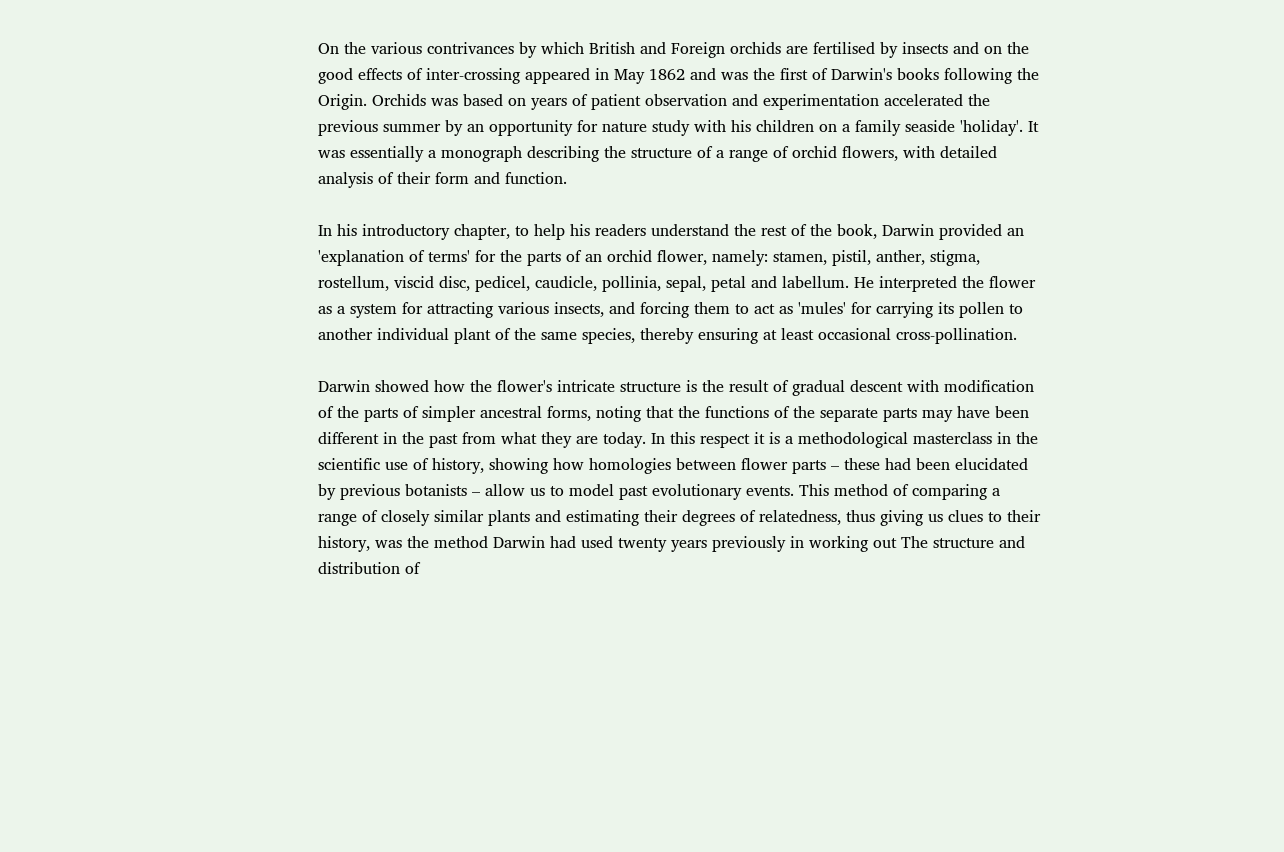On the various contrivances by which British and Foreign orchids are fertilised by insects and on the good effects of inter-crossing appeared in May 1862 and was the first of Darwin's books following the Origin. Orchids was based on years of patient observation and experimentation accelerated the previous summer by an opportunity for nature study with his children on a family seaside 'holiday'. It was essentially a monograph describing the structure of a range of orchid flowers, with detailed analysis of their form and function.

In his introductory chapter, to help his readers understand the rest of the book, Darwin provided an 'explanation of terms' for the parts of an orchid flower, namely: stamen, pistil, anther, stigma, rostellum, viscid disc, pedicel, caudicle, pollinia, sepal, petal and labellum. He interpreted the flower as a system for attracting various insects, and forcing them to act as 'mules' for carrying its pollen to another individual plant of the same species, thereby ensuring at least occasional cross-pollination.

Darwin showed how the flower's intricate structure is the result of gradual descent with modification of the parts of simpler ancestral forms, noting that the functions of the separate parts may have been different in the past from what they are today. In this respect it is a methodological masterclass in the scientific use of history, showing how homologies between flower parts – these had been elucidated by previous botanists – allow us to model past evolutionary events. This method of comparing a range of closely similar plants and estimating their degrees of relatedness, thus giving us clues to their history, was the method Darwin had used twenty years previously in working out The structure and distribution of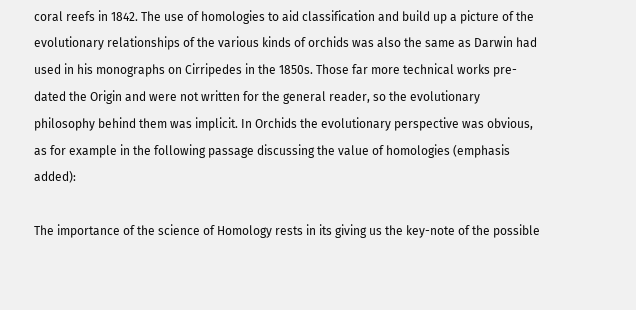coral reefs in 1842. The use of homologies to aid classification and build up a picture of the evolutionary relationships of the various kinds of orchids was also the same as Darwin had used in his monographs on Cirripedes in the 1850s. Those far more technical works pre-dated the Origin and were not written for the general reader, so the evolutionary philosophy behind them was implicit. In Orchids the evolutionary perspective was obvious, as for example in the following passage discussing the value of homologies (emphasis added):

The importance of the science of Homology rests in its giving us the key-note of the possible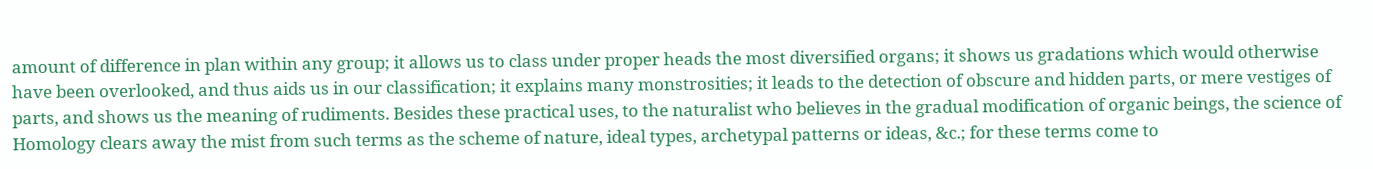amount of difference in plan within any group; it allows us to class under proper heads the most diversified organs; it shows us gradations which would otherwise have been overlooked, and thus aids us in our classification; it explains many monstrosities; it leads to the detection of obscure and hidden parts, or mere vestiges of parts, and shows us the meaning of rudiments. Besides these practical uses, to the naturalist who believes in the gradual modification of organic beings, the science of Homology clears away the mist from such terms as the scheme of nature, ideal types, archetypal patterns or ideas, &c.; for these terms come to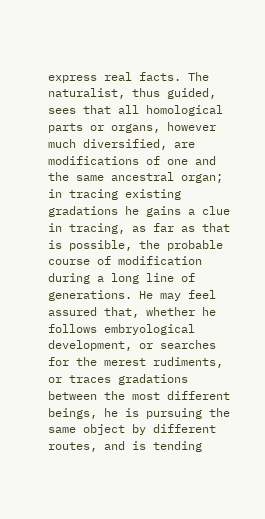express real facts. The naturalist, thus guided, sees that all homological parts or organs, however much diversified, are modifications of one and the same ancestral organ; in tracing existing gradations he gains a clue in tracing, as far as that is possible, the probable course of modification during a long line of generations. He may feel assured that, whether he follows embryological development, or searches for the merest rudiments, or traces gradations between the most different beings, he is pursuing the same object by different routes, and is tending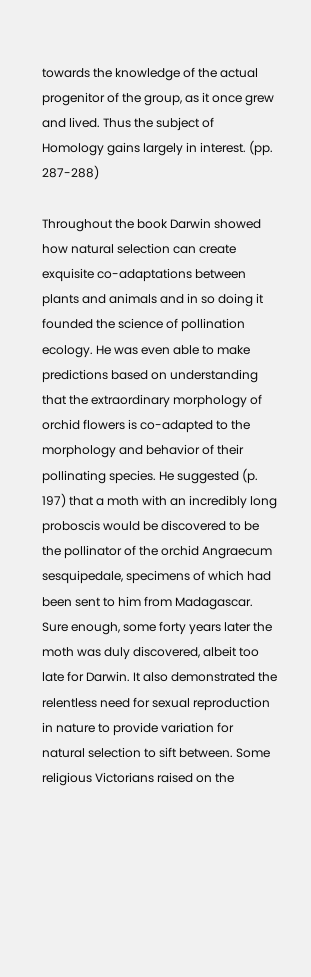towards the knowledge of the actual progenitor of the group, as it once grew and lived. Thus the subject of Homology gains largely in interest. (pp. 287-288)

Throughout the book Darwin showed how natural selection can create exquisite co-adaptations between plants and animals and in so doing it founded the science of pollination ecology. He was even able to make predictions based on understanding that the extraordinary morphology of orchid flowers is co-adapted to the morphology and behavior of their pollinating species. He suggested (p. 197) that a moth with an incredibly long proboscis would be discovered to be the pollinator of the orchid Angraecum sesquipedale, specimens of which had been sent to him from Madagascar. Sure enough, some forty years later the moth was duly discovered, albeit too late for Darwin. It also demonstrated the relentless need for sexual reproduction in nature to provide variation for natural selection to sift between. Some religious Victorians raised on the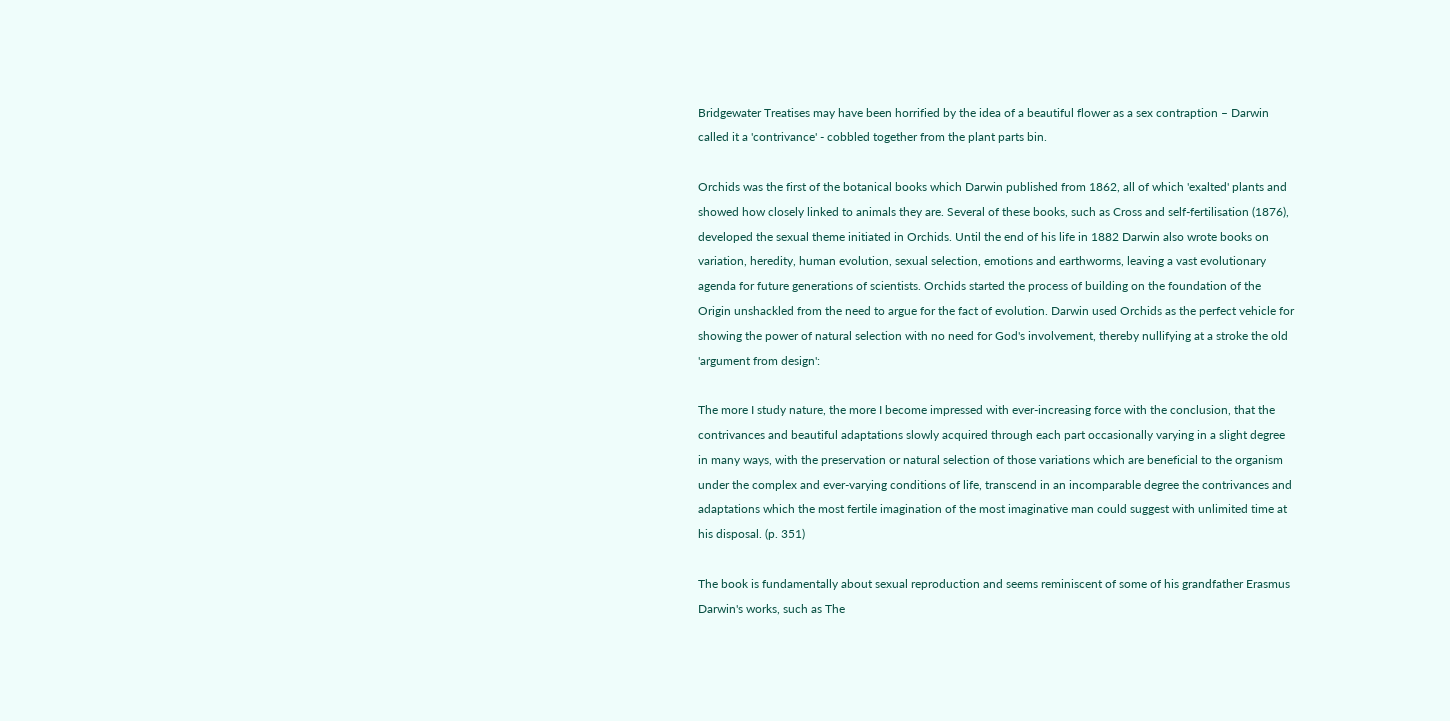Bridgewater Treatises may have been horrified by the idea of a beautiful flower as a sex contraption – Darwin called it a 'contrivance' - cobbled together from the plant parts bin.

Orchids was the first of the botanical books which Darwin published from 1862, all of which 'exalted' plants and showed how closely linked to animals they are. Several of these books, such as Cross and self-fertilisation (1876), developed the sexual theme initiated in Orchids. Until the end of his life in 1882 Darwin also wrote books on variation, heredity, human evolution, sexual selection, emotions and earthworms, leaving a vast evolutionary agenda for future generations of scientists. Orchids started the process of building on the foundation of the Origin unshackled from the need to argue for the fact of evolution. Darwin used Orchids as the perfect vehicle for showing the power of natural selection with no need for God's involvement, thereby nullifying at a stroke the old 'argument from design':

The more I study nature, the more I become impressed with ever-increasing force with the conclusion, that the contrivances and beautiful adaptations slowly acquired through each part occasionally varying in a slight degree in many ways, with the preservation or natural selection of those variations which are beneficial to the organism under the complex and ever-varying conditions of life, transcend in an incomparable degree the contrivances and adaptations which the most fertile imagination of the most imaginative man could suggest with unlimited time at his disposal. (p. 351)

The book is fundamentally about sexual reproduction and seems reminiscent of some of his grandfather Erasmus Darwin's works, such as The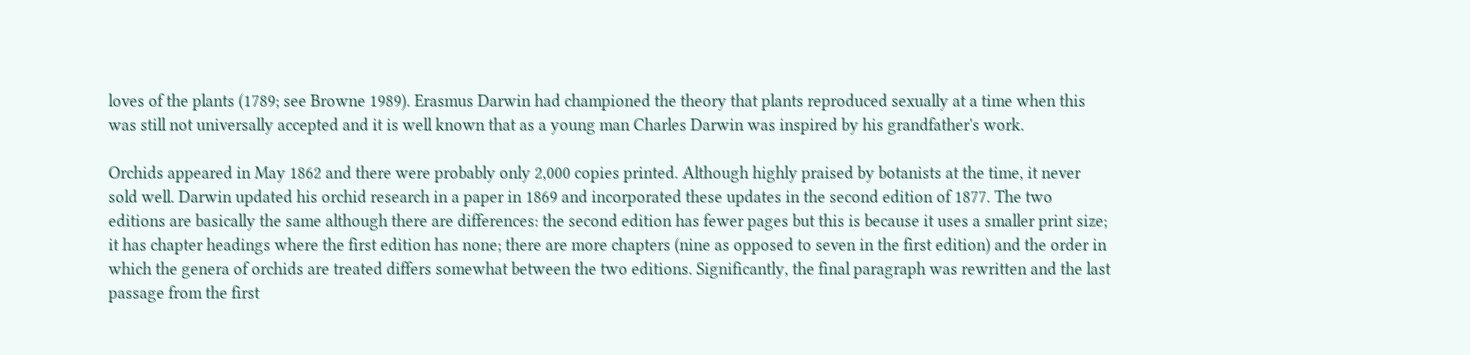loves of the plants (1789; see Browne 1989). Erasmus Darwin had championed the theory that plants reproduced sexually at a time when this was still not universally accepted and it is well known that as a young man Charles Darwin was inspired by his grandfather's work.

Orchids appeared in May 1862 and there were probably only 2,000 copies printed. Although highly praised by botanists at the time, it never sold well. Darwin updated his orchid research in a paper in 1869 and incorporated these updates in the second edition of 1877. The two editions are basically the same although there are differences: the second edition has fewer pages but this is because it uses a smaller print size; it has chapter headings where the first edition has none; there are more chapters (nine as opposed to seven in the first edition) and the order in which the genera of orchids are treated differs somewhat between the two editions. Significantly, the final paragraph was rewritten and the last passage from the first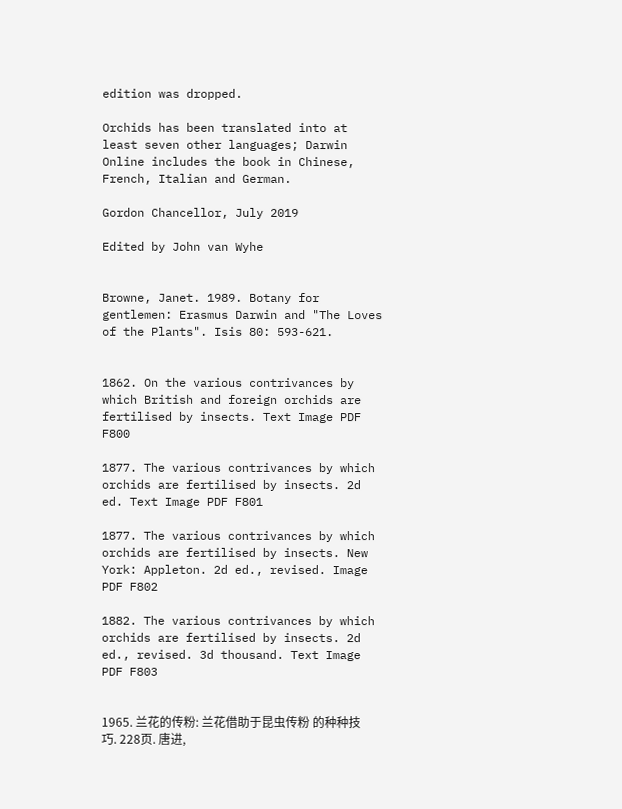edition was dropped.

Orchids has been translated into at least seven other languages; Darwin Online includes the book in Chinese, French, Italian and German.

Gordon Chancellor, July 2019

Edited by John van Wyhe


Browne, Janet. 1989. Botany for gentlemen: Erasmus Darwin and "The Loves of the Plants". Isis 80: 593-621.


1862. On the various contrivances by which British and foreign orchids are fertilised by insects. Text Image PDF F800

1877. The various contrivances by which orchids are fertilised by insects. 2d ed. Text Image PDF F801

1877. The various contrivances by which orchids are fertilised by insects. New York: Appleton. 2d ed., revised. Image PDF F802

1882. The various contrivances by which orchids are fertilised by insects. 2d ed., revised. 3d thousand. Text Image PDF F803


1965. 兰花的传粉: 兰花借助于昆虫传粉 的种种技巧. 228页. 唐进,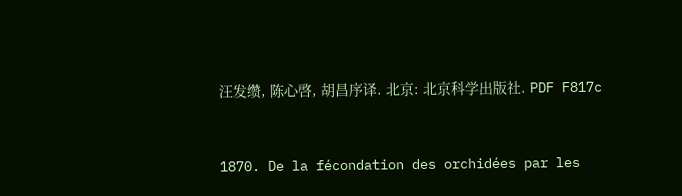汪发缵, 陈心啓, 胡昌序译. 北京: 北京科学出版社. PDF F817c


1870. De la fécondation des orchidées par les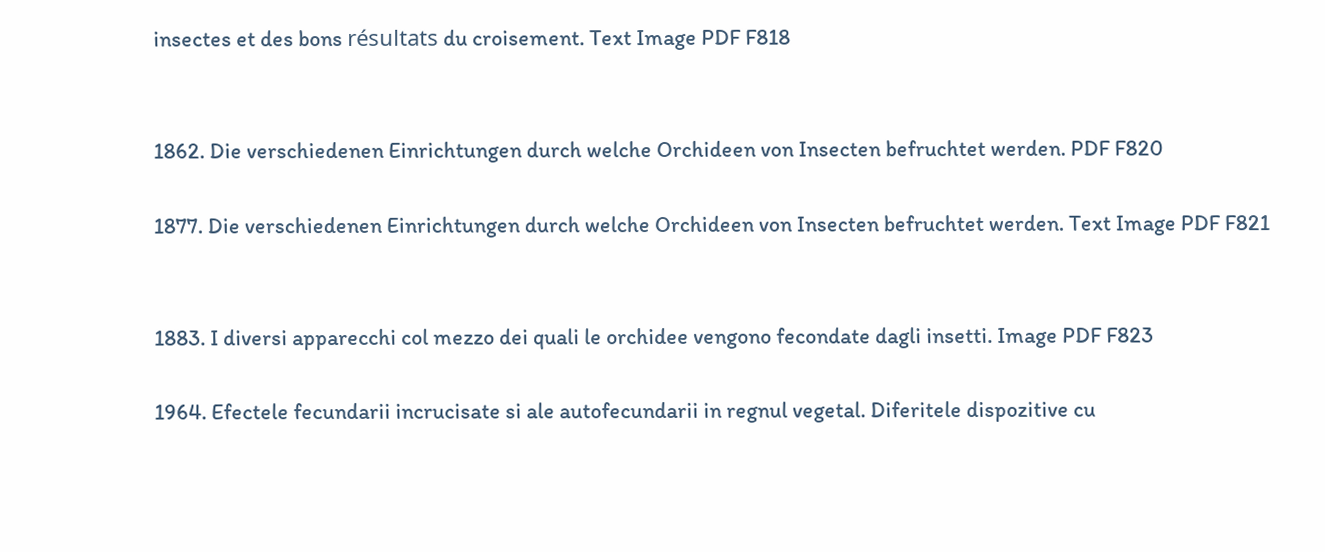insectes et des bons résultats du croisement. Text Image PDF F818


1862. Die verschiedenen Einrichtungen durch welche Orchideen von Insecten befruchtet werden. PDF F820

1877. Die verschiedenen Einrichtungen durch welche Orchideen von Insecten befruchtet werden. Text Image PDF F821


1883. I diversi apparecchi col mezzo dei quali le orchidee vengono fecondate dagli insetti. Image PDF F823

1964. Efectele fecundarii incrucisate si ale autofecundarii in regnul vegetal. Diferitele dispozitive cu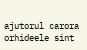ajutorul carora orhideele sint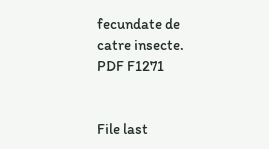fecundate de catre insecte. PDF F1271


File last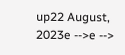up22 August, 2023e -->e -->